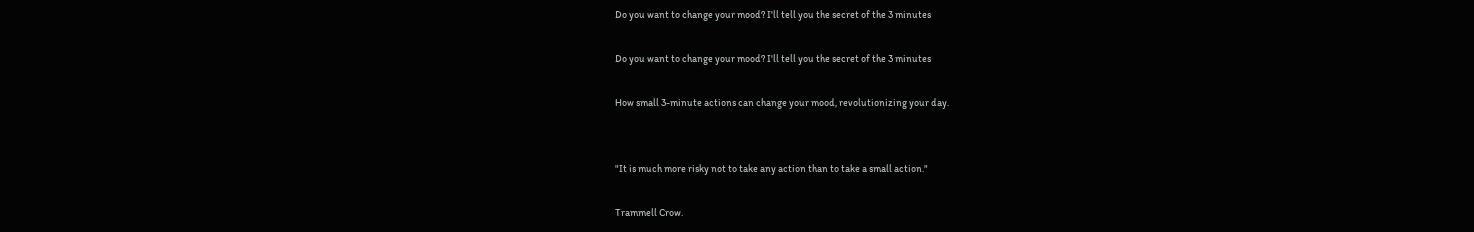Do you want to change your mood? I'll tell you the secret of the 3 minutes

Do you want to change your mood? I'll tell you the secret of the 3 minutes

How small 3-minute actions can change your mood, revolutionizing your day.


"It is much more risky not to take any action than to take a small action."

Trammell Crow.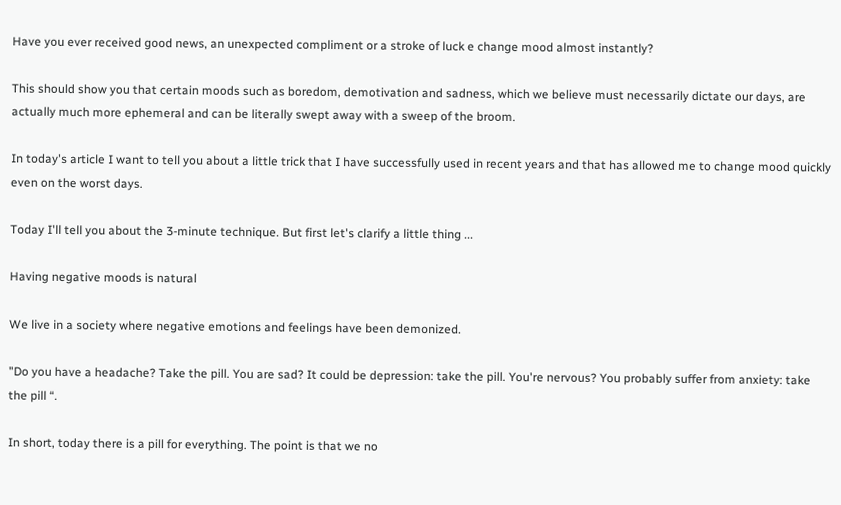Have you ever received good news, an unexpected compliment or a stroke of luck e change mood almost instantly?

This should show you that certain moods such as boredom, demotivation and sadness, which we believe must necessarily dictate our days, are actually much more ephemeral and can be literally swept away with a sweep of the broom.

In today's article I want to tell you about a little trick that I have successfully used in recent years and that has allowed me to change mood quickly even on the worst days.

Today I'll tell you about the 3-minute technique. But first let's clarify a little thing ...

Having negative moods is natural

We live in a society where negative emotions and feelings have been demonized.

"Do you have a headache? Take the pill. You are sad? It could be depression: take the pill. You're nervous? You probably suffer from anxiety: take the pill “.

In short, today there is a pill for everything. The point is that we no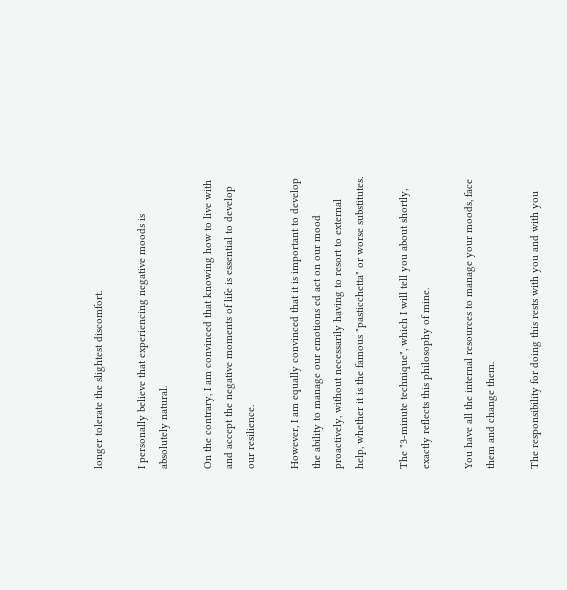longer tolerate the slightest discomfort.

I personally believe that experiencing negative moods is absolutely natural.

On the contrary, I am convinced that knowing how to live with and accept the negative moments of life is essential to develop our resilience.

However, I am equally convinced that it is important to develop the ability to manage our emotions ed act on our mood proactively, without necessarily having to resort to external help, whether it is the famous "pasticchetta" or worse substitutes.

The "3-minute technique", which I will tell you about shortly, exactly reflects this philosophy of mine.

You have all the internal resources to manage your moods, face them and change them.

The responsibility for doing this rests with you and with you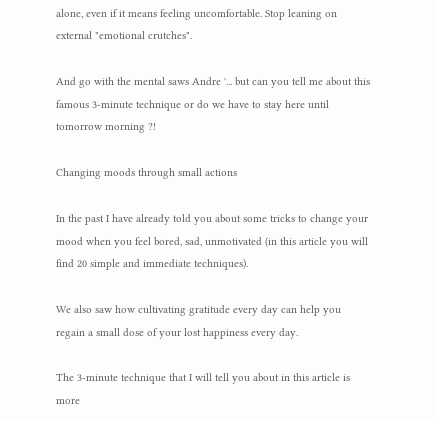alone, even if it means feeling uncomfortable. Stop leaning on external "emotional crutches".

And go with the mental saws Andre '... but can you tell me about this famous 3-minute technique or do we have to stay here until tomorrow morning ?!

Changing moods through small actions

In the past I have already told you about some tricks to change your mood when you feel bored, sad, unmotivated (in this article you will find 20 simple and immediate techniques).

We also saw how cultivating gratitude every day can help you regain a small dose of your lost happiness every day.

The 3-minute technique that I will tell you about in this article is more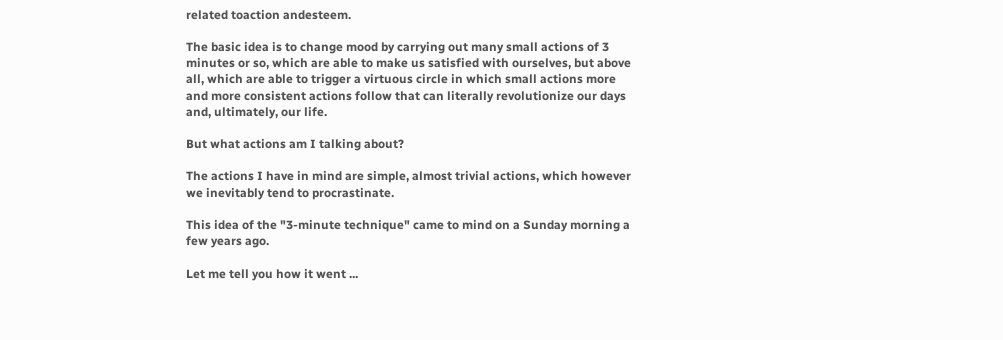related toaction andesteem.

The basic idea is to change mood by carrying out many small actions of 3 minutes or so, which are able to make us satisfied with ourselves, but above all, which are able to trigger a virtuous circle in which small actions more and more consistent actions follow that can literally revolutionize our days and, ultimately, our life.

But what actions am I talking about?

The actions I have in mind are simple, almost trivial actions, which however we inevitably tend to procrastinate.

This idea of the "3-minute technique" came to mind on a Sunday morning a few years ago.

Let me tell you how it went ...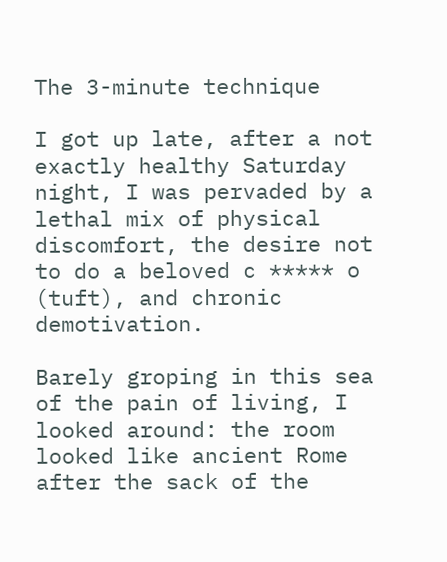The 3-minute technique

I got up late, after a not exactly healthy Saturday night, I was pervaded by a lethal mix of physical discomfort, the desire not to do a beloved c ***** o (tuft), and chronic demotivation.

Barely groping in this sea of the pain of living, I looked around: the room looked like ancient Rome after the sack of the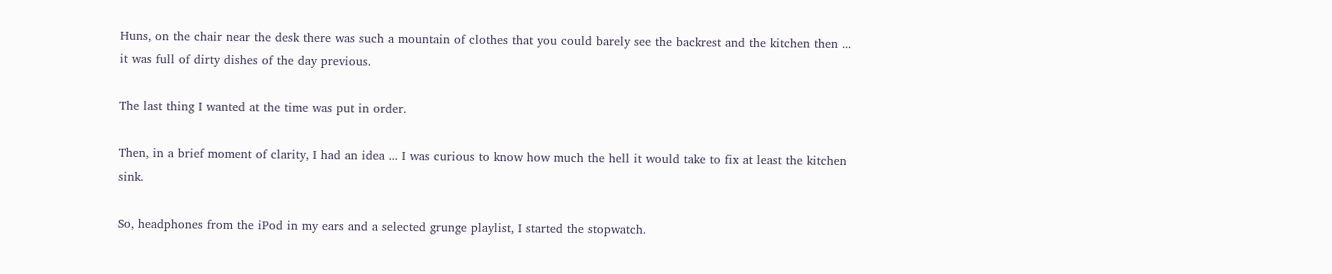Huns, on the chair near the desk there was such a mountain of clothes that you could barely see the backrest and the kitchen then ... it was full of dirty dishes of the day previous.

The last thing I wanted at the time was put in order.

Then, in a brief moment of clarity, I had an idea ... I was curious to know how much the hell it would take to fix at least the kitchen sink.

So, headphones from the iPod in my ears and a selected grunge playlist, I started the stopwatch.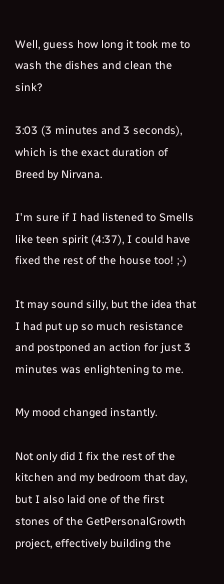Well, guess how long it took me to wash the dishes and clean the sink?

3:03 (3 minutes and 3 seconds), which is the exact duration of Breed by Nirvana.

I'm sure if I had listened to Smells like teen spirit (4:37), I could have fixed the rest of the house too! ;-)

It may sound silly, but the idea that I had put up so much resistance and postponed an action for just 3 minutes was enlightening to me.

My mood changed instantly.

Not only did I fix the rest of the kitchen and my bedroom that day, but I also laid one of the first stones of the GetPersonalGrowth project, effectively building the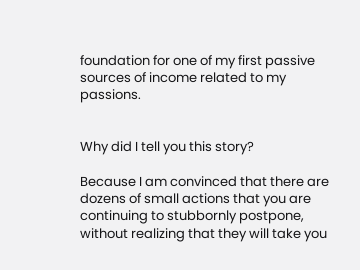foundation for one of my first passive sources of income related to my passions.


Why did I tell you this story?

Because I am convinced that there are dozens of small actions that you are continuing to stubbornly postpone, without realizing that they will take you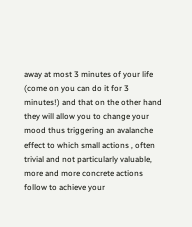away at most 3 minutes of your life (come on you can do it for 3 minutes!) and that on the other hand they will allow you to change your mood thus triggering an avalanche effect to which small actions , often trivial and not particularly valuable, more and more concrete actions follow to achieve your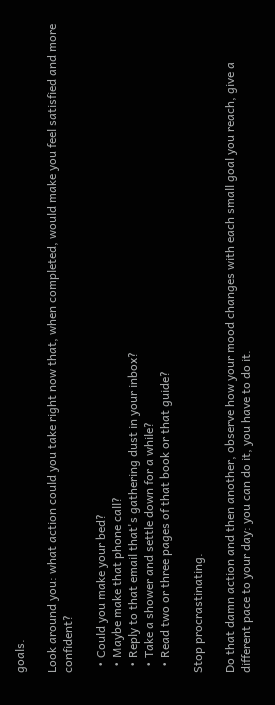goals.

Look around you: what action could you take right now that, when completed, would make you feel satisfied and more confident?

  • Could you make your bed?
  • Maybe make that phone call?
  • Reply to that email that's gathering dust in your inbox?
  • Take a shower and settle down for a while?
  • Read two or three pages of that book or that guide?

Stop procrastinating.

Do that damn action and then another, observe how your mood changes with each small goal you reach, give a different pace to your day: you can do it, you have to do it.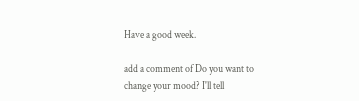Have a good week.

add a comment of Do you want to change your mood? I'll tell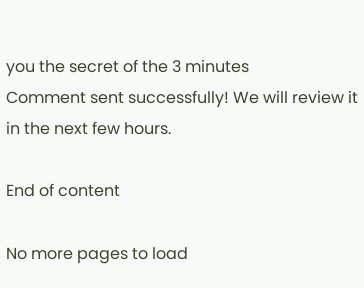you the secret of the 3 minutes
Comment sent successfully! We will review it in the next few hours.

End of content

No more pages to load